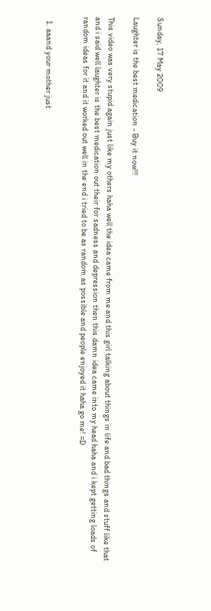Sunday, 17 May 2009

Laughter is the best medication - Buy it now!!!

This video was very stupid again just like my others haha well the idea came from me and this girl talking about things in life and bad things and stuff like that and i said well laughter is the best medication out their for sadness and depression then this damn idea came into my head haha and i kept getting loads of random ideas for it and it worked out well in the end i tried to be as random as possible and people enjoyed it haha go me! =D


  1. aaand your mother just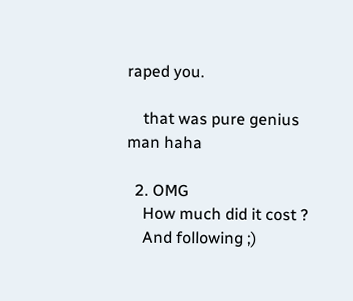raped you.

    that was pure genius man haha

  2. OMG
    How much did it cost ?
    And following ;)